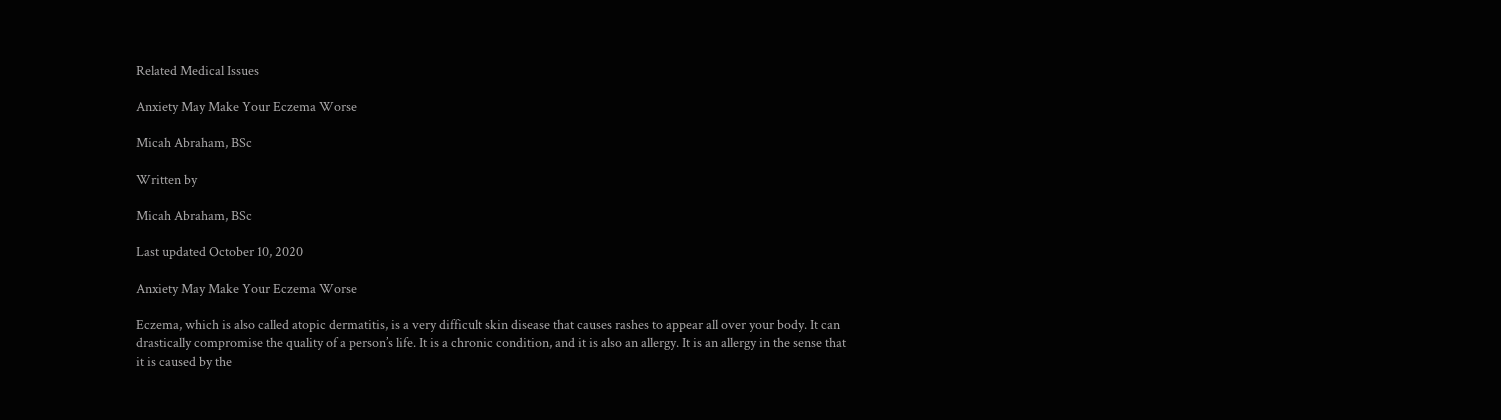Related Medical Issues

Anxiety May Make Your Eczema Worse

Micah Abraham, BSc

Written by

Micah Abraham, BSc

Last updated October 10, 2020

Anxiety May Make Your Eczema Worse

Eczema, which is also called atopic dermatitis, is a very difficult skin disease that causes rashes to appear all over your body. It can drastically compromise the quality of a person’s life. It is a chronic condition, and it is also an allergy. It is an allergy in the sense that it is caused by the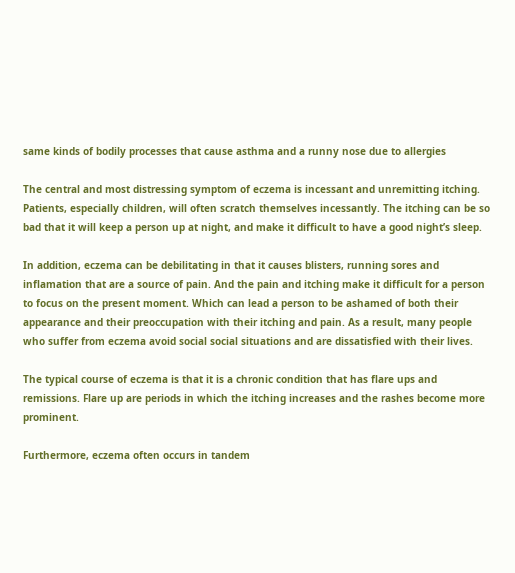same kinds of bodily processes that cause asthma and a runny nose due to allergies

The central and most distressing symptom of eczema is incessant and unremitting itching. Patients, especially children, will often scratch themselves incessantly. The itching can be so bad that it will keep a person up at night, and make it difficult to have a good night’s sleep.

In addition, eczema can be debilitating in that it causes blisters, running sores and inflamation that are a source of pain. And the pain and itching make it difficult for a person to focus on the present moment. Which can lead a person to be ashamed of both their appearance and their preoccupation with their itching and pain. As a result, many people who suffer from eczema avoid social social situations and are dissatisfied with their lives.

The typical course of eczema is that it is a chronic condition that has flare ups and remissions. Flare up are periods in which the itching increases and the rashes become more prominent.

Furthermore, eczema often occurs in tandem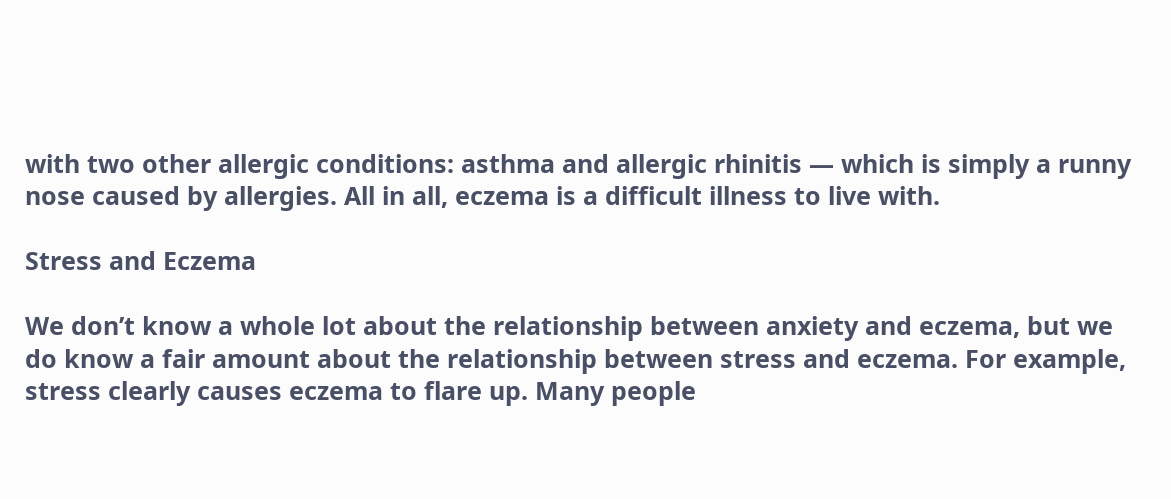with two other allergic conditions: asthma and allergic rhinitis — which is simply a runny nose caused by allergies. All in all, eczema is a difficult illness to live with.

Stress and Eczema

We don’t know a whole lot about the relationship between anxiety and eczema, but we do know a fair amount about the relationship between stress and eczema. For example, stress clearly causes eczema to flare up. Many people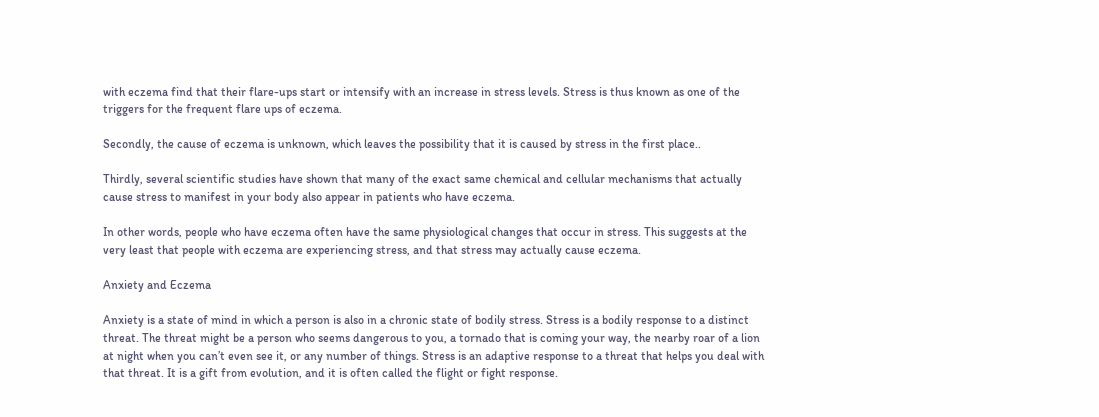with eczema find that their flare-ups start or intensify with an increase in stress levels. Stress is thus known as one of the triggers for the frequent flare ups of eczema.

Secondly, the cause of eczema is unknown, which leaves the possibility that it is caused by stress in the first place..

Thirdly, several scientific studies have shown that many of the exact same chemical and cellular mechanisms that actually cause stress to manifest in your body also appear in patients who have eczema.

In other words, people who have eczema often have the same physiological changes that occur in stress. This suggests at the very least that people with eczema are experiencing stress, and that stress may actually cause eczema.

Anxiety and Eczema

Anxiety is a state of mind in which a person is also in a chronic state of bodily stress. Stress is a bodily response to a distinct threat. The threat might be a person who seems dangerous to you, a tornado that is coming your way, the nearby roar of a lion at night when you can’t even see it, or any number of things. Stress is an adaptive response to a threat that helps you deal with that threat. It is a gift from evolution, and it is often called the flight or fight response.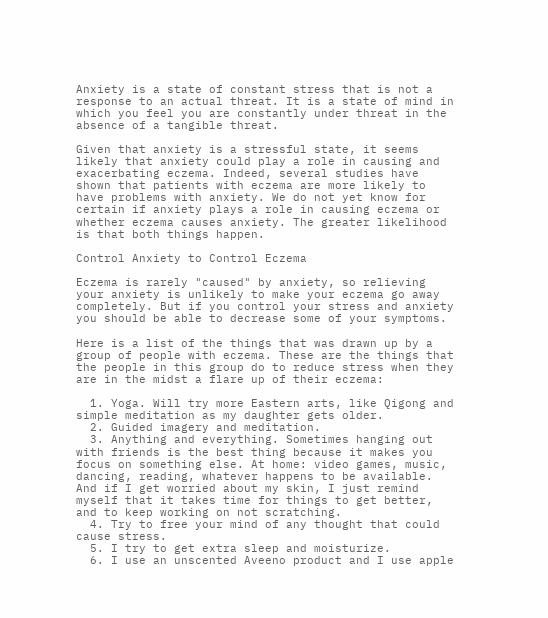Anxiety is a state of constant stress that is not a response to an actual threat. It is a state of mind in which you feel you are constantly under threat in the absence of a tangible threat.

Given that anxiety is a stressful state, it seems likely that anxiety could play a role in causing and exacerbating eczema. Indeed, several studies have shown that patients with eczema are more likely to have problems with anxiety. We do not yet know for certain if anxiety plays a role in causing eczema or whether eczema causes anxiety. The greater likelihood is that both things happen.

Control Anxiety to Control Eczema

Eczema is rarely "caused" by anxiety, so relieving your anxiety is unlikely to make your eczema go away completely. But if you control your stress and anxiety you should be able to decrease some of your symptoms.

Here is a list of the things that was drawn up by a group of people with eczema. These are the things that the people in this group do to reduce stress when they are in the midst a flare up of their eczema:

  1. Yoga. Will try more Eastern arts, like Qigong and simple meditation as my daughter gets older.
  2. Guided imagery and meditation.
  3. Anything and everything. Sometimes hanging out with friends is the best thing because it makes you focus on something else. At home: video games, music, dancing, reading, whatever happens to be available. And if I get worried about my skin, I just remind myself that it takes time for things to get better, and to keep working on not scratching.
  4. Try to free your mind of any thought that could cause stress.
  5. I try to get extra sleep and moisturize.
  6. I use an unscented Aveeno product and I use apple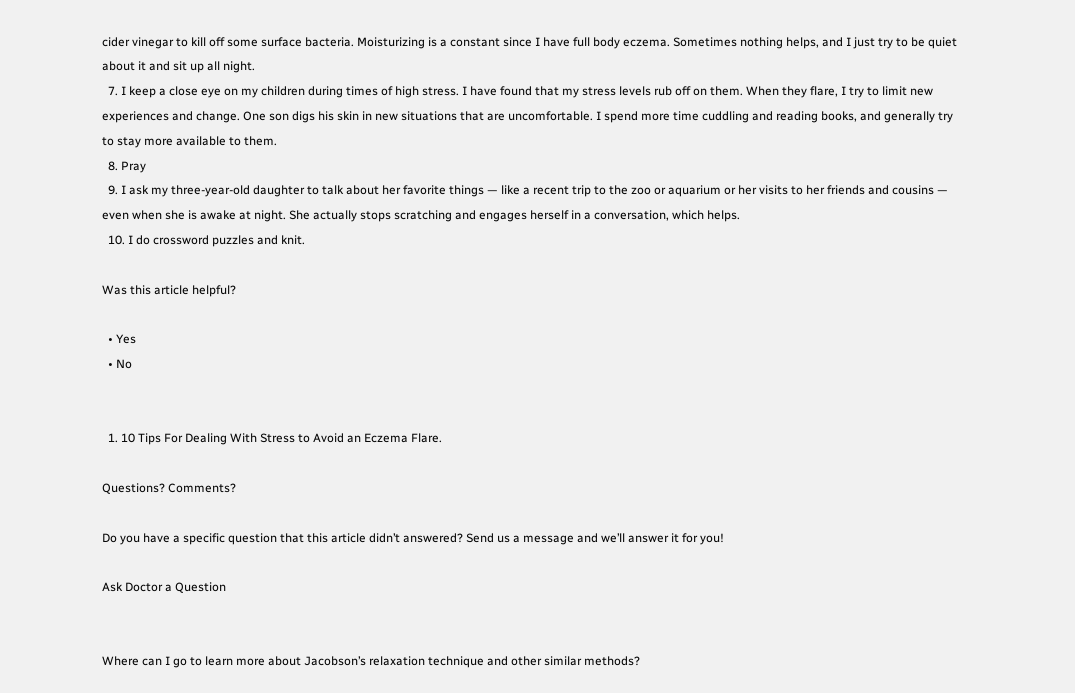cider vinegar to kill off some surface bacteria. Moisturizing is a constant since I have full body eczema. Sometimes nothing helps, and I just try to be quiet about it and sit up all night.
  7. I keep a close eye on my children during times of high stress. I have found that my stress levels rub off on them. When they flare, I try to limit new experiences and change. One son digs his skin in new situations that are uncomfortable. I spend more time cuddling and reading books, and generally try to stay more available to them.
  8. Pray
  9. I ask my three-year-old daughter to talk about her favorite things — like a recent trip to the zoo or aquarium or her visits to her friends and cousins — even when she is awake at night. She actually stops scratching and engages herself in a conversation, which helps.
  10. I do crossword puzzles and knit.

Was this article helpful?

  • Yes
  • No


  1. 10 Tips For Dealing With Stress to Avoid an Eczema Flare.

Questions? Comments?

Do you have a specific question that this article didn’t answered? Send us a message and we’ll answer it for you!

Ask Doctor a Question


Where can I go to learn more about Jacobson’s relaxation technique and other similar methods?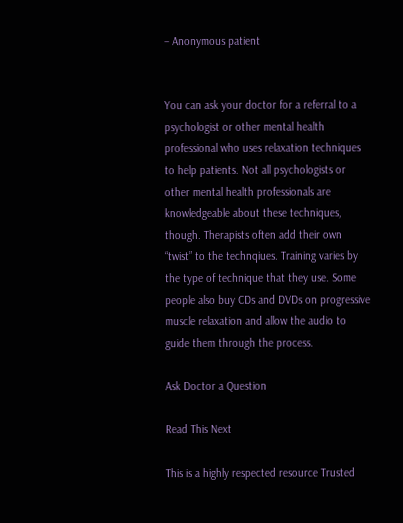– Anonymous patient


You can ask your doctor for a referral to a psychologist or other mental health professional who uses relaxation techniques to help patients. Not all psychologists or other mental health professionals are knowledgeable about these techniques, though. Therapists often add their own “twist” to the technqiues. Training varies by the type of technique that they use. Some people also buy CDs and DVDs on progressive muscle relaxation and allow the audio to guide them through the process.

Ask Doctor a Question

Read This Next

This is a highly respected resource Trusted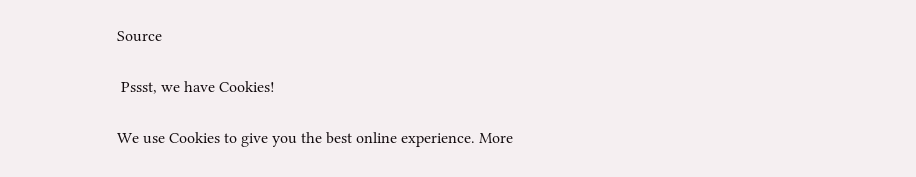Source

 Pssst, we have Cookies!

We use Cookies to give you the best online experience. More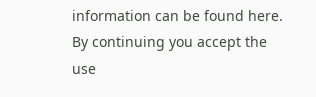information can be found here. By continuing you accept the use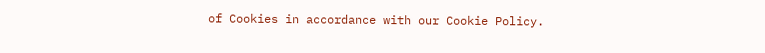of Cookies in accordance with our Cookie Policy.